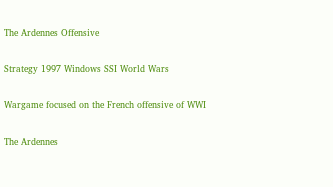The Ardennes Offensive

Strategy 1997 Windows SSI World Wars

Wargame focused on the French offensive of WWI

The Ardennes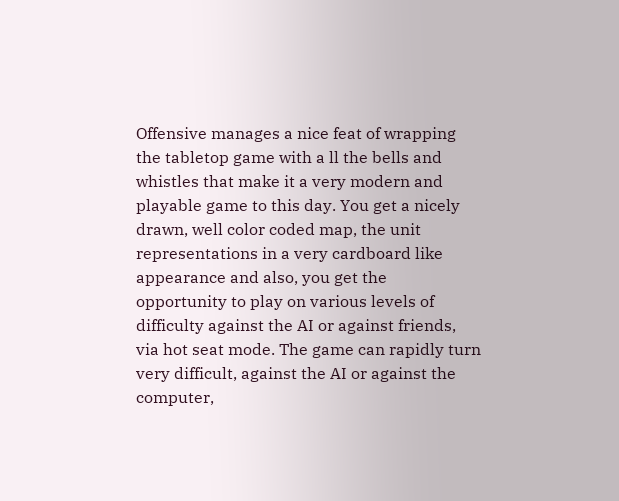Offensive manages a nice feat of wrapping the tabletop game with a ll the bells and whistles that make it a very modern and playable game to this day. You get a nicely drawn, well color coded map, the unit representations in a very cardboard like appearance and also, you get the opportunity to play on various levels of difficulty against the AI or against friends, via hot seat mode. The game can rapidly turn very difficult, against the AI or against the computer,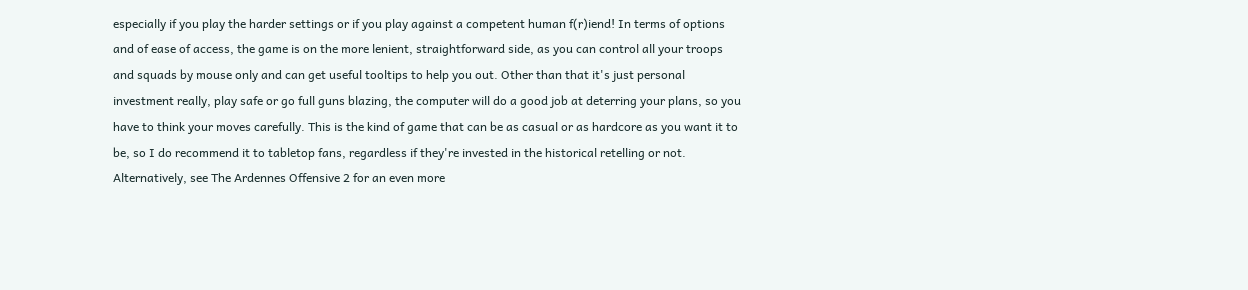especially if you play the harder settings or if you play against a competent human f(r)iend! In terms of options and of ease of access, the game is on the more lenient, straightforward side, as you can control all your troops and squads by mouse only and can get useful tooltips to help you out. Other than that it's just personal investment really, play safe or go full guns blazing, the computer will do a good job at deterring your plans, so you have to think your moves carefully. This is the kind of game that can be as casual or as hardcore as you want it to be, so I do recommend it to tabletop fans, regardless if they're invested in the historical retelling or not. Alternatively, see The Ardennes Offensive 2 for an even more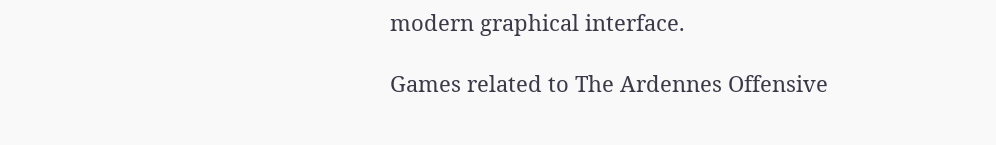modern graphical interface.

Games related to The Ardennes Offensive